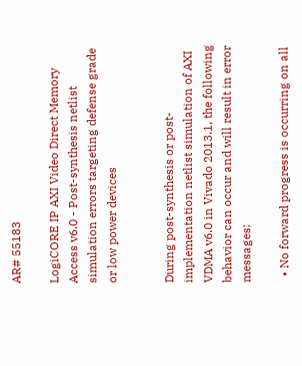AR# 55183

LogiCORE IP AXI Video Direct Memory Access v6.0 - Post-synthesis netlist simulation errors targeting defense grade or low power devices


During post-synthesis or post-implementation netlist simulation of AXI VDMA v6.0 in Vivado 2013.1, the following behavior can occur and will result in error messages:

  • No forward progress is occurring on all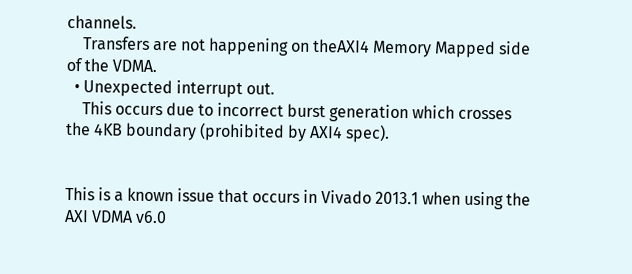channels.
    Transfers are not happening on theAXI4 Memory Mapped side of the VDMA.
  • Unexpected interrupt out.
    This occurs due to incorrect burst generation which crosses the 4KB boundary (prohibited by AXI4 spec).


This is a known issue that occurs in Vivado 2013.1 when using the AXI VDMA v6.0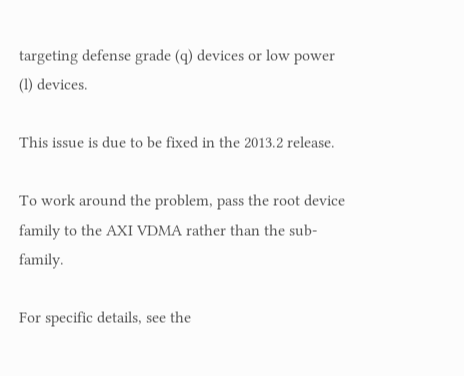targeting defense grade (q) devices or low power (l) devices.

This issue is due to be fixed in the 2013.2 release.

To work around the problem, pass the root device family to the AXI VDMA rather than the sub-family.

For specific details, see the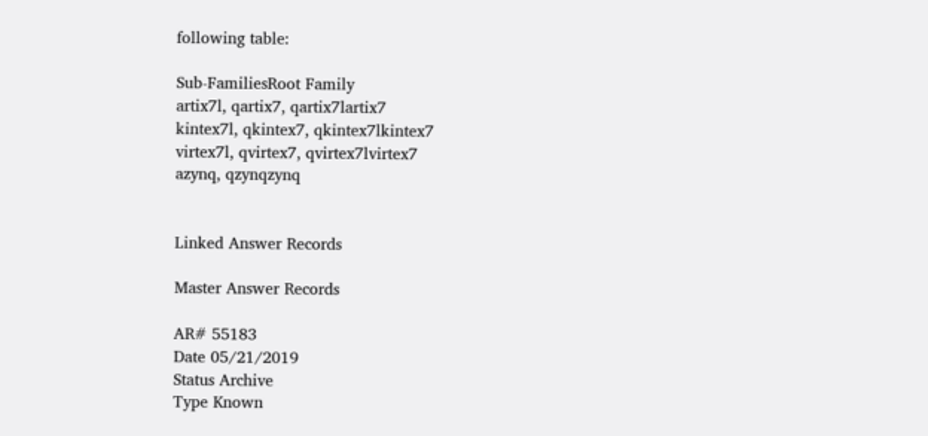following table:

Sub-FamiliesRoot Family
artix7l, qartix7, qartix7lartix7
kintex7l, qkintex7, qkintex7lkintex7
virtex7l, qvirtex7, qvirtex7lvirtex7
azynq, qzynqzynq


Linked Answer Records

Master Answer Records

AR# 55183
Date 05/21/2019
Status Archive
Type Known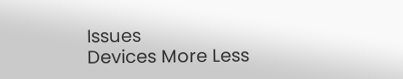Issues
Devices More Less